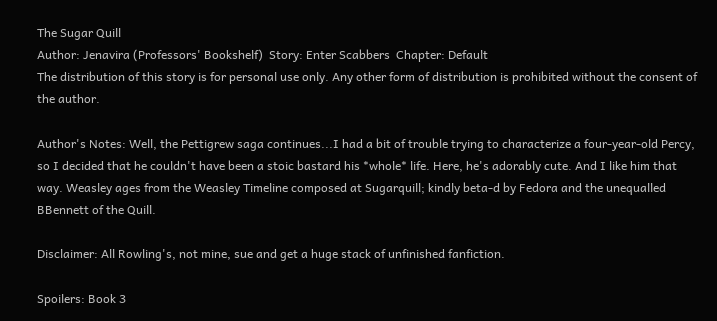The Sugar Quill
Author: Jenavira (Professors' Bookshelf)  Story: Enter Scabbers  Chapter: Default
The distribution of this story is for personal use only. Any other form of distribution is prohibited without the consent of the author.

Author's Notes: Well, the Pettigrew saga continues...I had a bit of trouble trying to characterize a four-year-old Percy, so I decided that he couldn't have been a stoic bastard his *whole* life. Here, he's adorably cute. And I like him that way. Weasley ages from the Weasley Timeline composed at Sugarquill; kindly beta-d by Fedora and the unequalled BBennett of the Quill.

Disclaimer: All Rowling's, not mine, sue and get a huge stack of unfinished fanfiction.

Spoilers: Book 3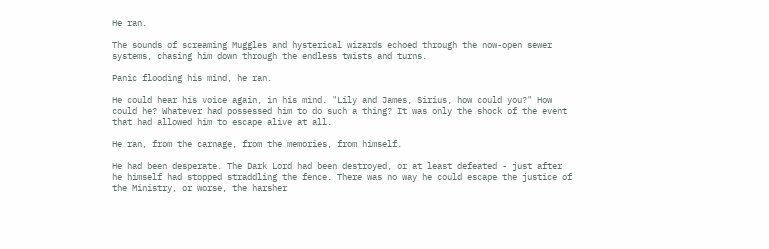He ran.

The sounds of screaming Muggles and hysterical wizards echoed through the now-open sewer systems, chasing him down through the endless twists and turns.

Panic flooding his mind, he ran.

He could hear his voice again, in his mind. "Lily and James, Sirius, how could you?" How could he? Whatever had possessed him to do such a thing? It was only the shock of the event that had allowed him to escape alive at all.

He ran, from the carnage, from the memories, from himself.

He had been desperate. The Dark Lord had been destroyed, or at least defeated - just after he himself had stopped straddling the fence. There was no way he could escape the justice of the Ministry, or worse, the harsher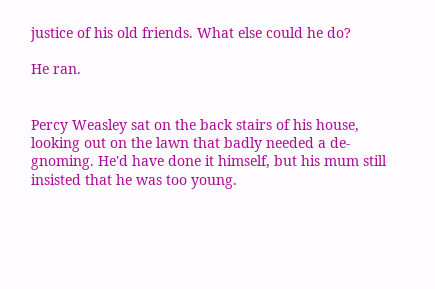justice of his old friends. What else could he do?

He ran.


Percy Weasley sat on the back stairs of his house, looking out on the lawn that badly needed a de-gnoming. He'd have done it himself, but his mum still insisted that he was too young.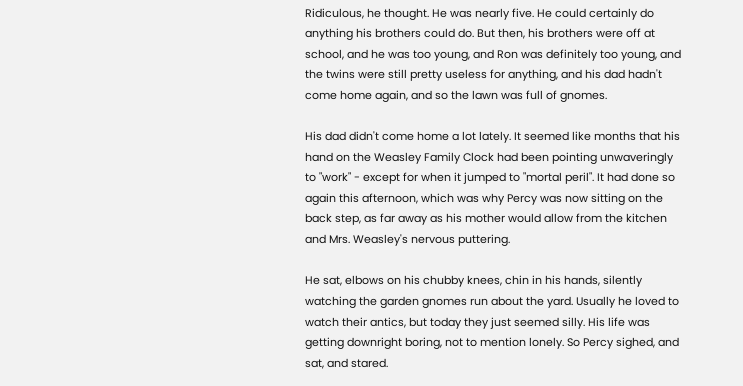Ridiculous, he thought. He was nearly five. He could certainly do anything his brothers could do. But then, his brothers were off at school, and he was too young, and Ron was definitely too young, and the twins were still pretty useless for anything, and his dad hadn't come home again, and so the lawn was full of gnomes.

His dad didn't come home a lot lately. It seemed like months that his hand on the Weasley Family Clock had been pointing unwaveringly to "work" - except for when it jumped to "mortal peril". It had done so again this afternoon, which was why Percy was now sitting on the back step, as far away as his mother would allow from the kitchen and Mrs. Weasley's nervous puttering.

He sat, elbows on his chubby knees, chin in his hands, silently watching the garden gnomes run about the yard. Usually he loved to watch their antics, but today they just seemed silly. His life was getting downright boring, not to mention lonely. So Percy sighed, and sat, and stared.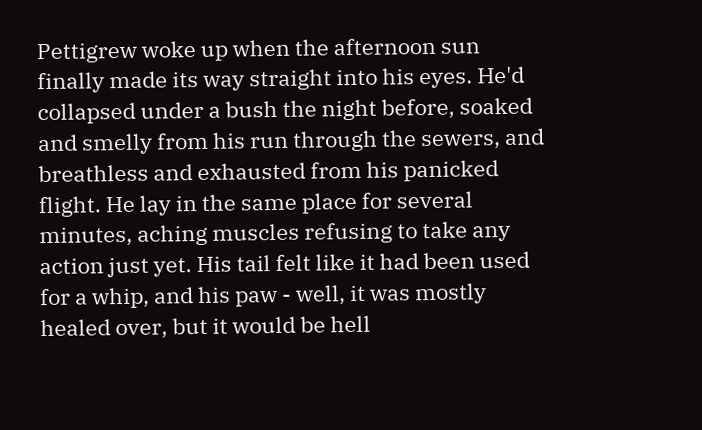Pettigrew woke up when the afternoon sun finally made its way straight into his eyes. He'd collapsed under a bush the night before, soaked and smelly from his run through the sewers, and breathless and exhausted from his panicked flight. He lay in the same place for several minutes, aching muscles refusing to take any action just yet. His tail felt like it had been used for a whip, and his paw - well, it was mostly healed over, but it would be hell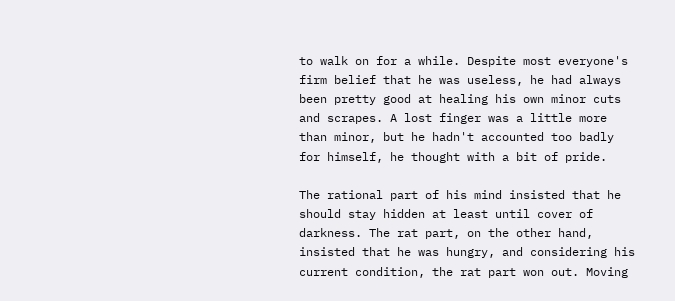to walk on for a while. Despite most everyone's firm belief that he was useless, he had always been pretty good at healing his own minor cuts and scrapes. A lost finger was a little more than minor, but he hadn't accounted too badly for himself, he thought with a bit of pride.

The rational part of his mind insisted that he should stay hidden at least until cover of darkness. The rat part, on the other hand, insisted that he was hungry, and considering his current condition, the rat part won out. Moving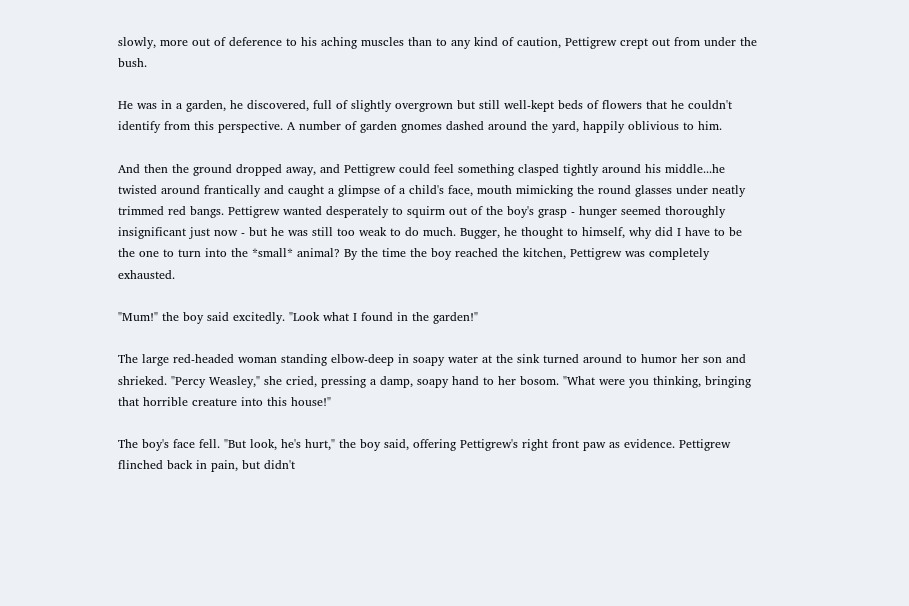slowly, more out of deference to his aching muscles than to any kind of caution, Pettigrew crept out from under the bush.

He was in a garden, he discovered, full of slightly overgrown but still well-kept beds of flowers that he couldn't identify from this perspective. A number of garden gnomes dashed around the yard, happily oblivious to him.

And then the ground dropped away, and Pettigrew could feel something clasped tightly around his middle...he twisted around frantically and caught a glimpse of a child's face, mouth mimicking the round glasses under neatly trimmed red bangs. Pettigrew wanted desperately to squirm out of the boy's grasp - hunger seemed thoroughly insignificant just now - but he was still too weak to do much. Bugger, he thought to himself, why did I have to be the one to turn into the *small* animal? By the time the boy reached the kitchen, Pettigrew was completely exhausted.

"Mum!" the boy said excitedly. "Look what I found in the garden!"

The large red-headed woman standing elbow-deep in soapy water at the sink turned around to humor her son and shrieked. "Percy Weasley," she cried, pressing a damp, soapy hand to her bosom. "What were you thinking, bringing that horrible creature into this house!"

The boy's face fell. "But look, he's hurt," the boy said, offering Pettigrew's right front paw as evidence. Pettigrew flinched back in pain, but didn't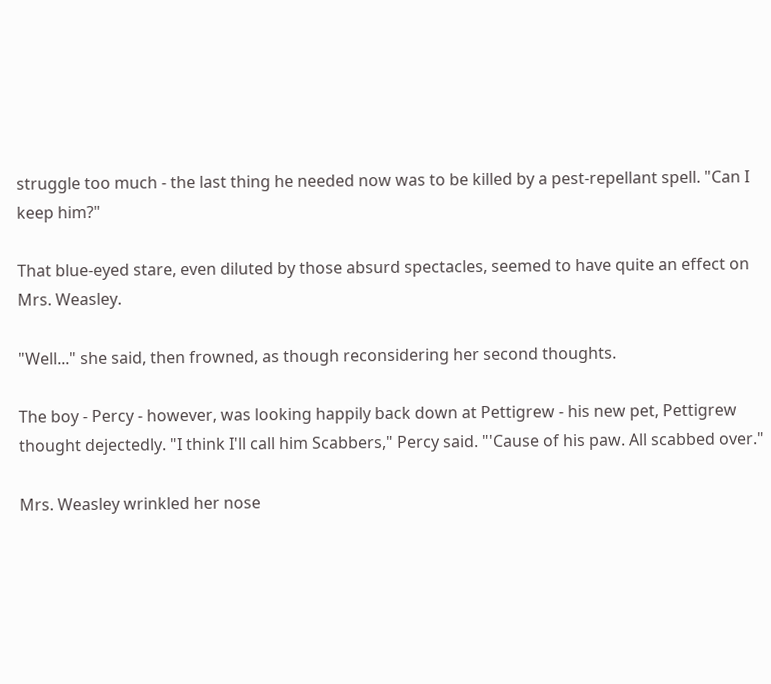struggle too much - the last thing he needed now was to be killed by a pest-repellant spell. "Can I keep him?"

That blue-eyed stare, even diluted by those absurd spectacles, seemed to have quite an effect on Mrs. Weasley.

"Well..." she said, then frowned, as though reconsidering her second thoughts.

The boy - Percy - however, was looking happily back down at Pettigrew - his new pet, Pettigrew thought dejectedly. "I think I'll call him Scabbers," Percy said. "'Cause of his paw. All scabbed over."

Mrs. Weasley wrinkled her nose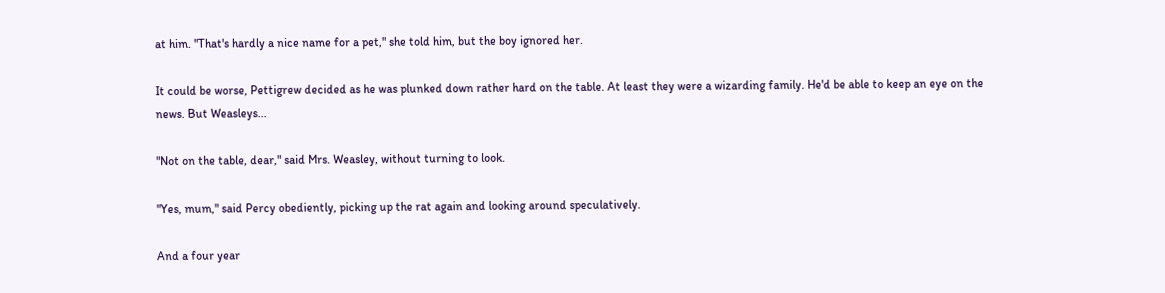at him. "That's hardly a nice name for a pet," she told him, but the boy ignored her.

It could be worse, Pettigrew decided as he was plunked down rather hard on the table. At least they were a wizarding family. He'd be able to keep an eye on the news. But Weasleys...

"Not on the table, dear," said Mrs. Weasley, without turning to look.

"Yes, mum," said Percy obediently, picking up the rat again and looking around speculatively.

And a four year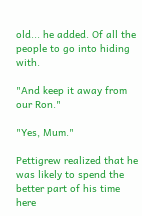old... he added. Of all the people to go into hiding with.

"And keep it away from our Ron."

"Yes, Mum."

Pettigrew realized that he was likely to spend the better part of his time here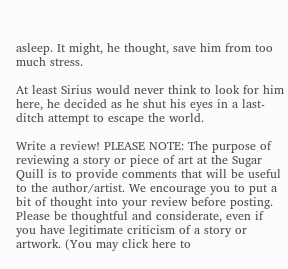asleep. It might, he thought, save him from too much stress.

At least Sirius would never think to look for him here, he decided as he shut his eyes in a last-ditch attempt to escape the world.

Write a review! PLEASE NOTE: The purpose of reviewing a story or piece of art at the Sugar Quill is to provide comments that will be useful to the author/artist. We encourage you to put a bit of thought into your review before posting. Please be thoughtful and considerate, even if you have legitimate criticism of a story or artwork. (You may click here to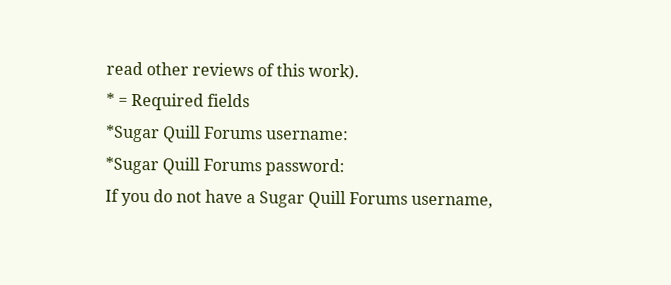read other reviews of this work).
* = Required fields
*Sugar Quill Forums username:
*Sugar Quill Forums password:
If you do not have a Sugar Quill Forums username,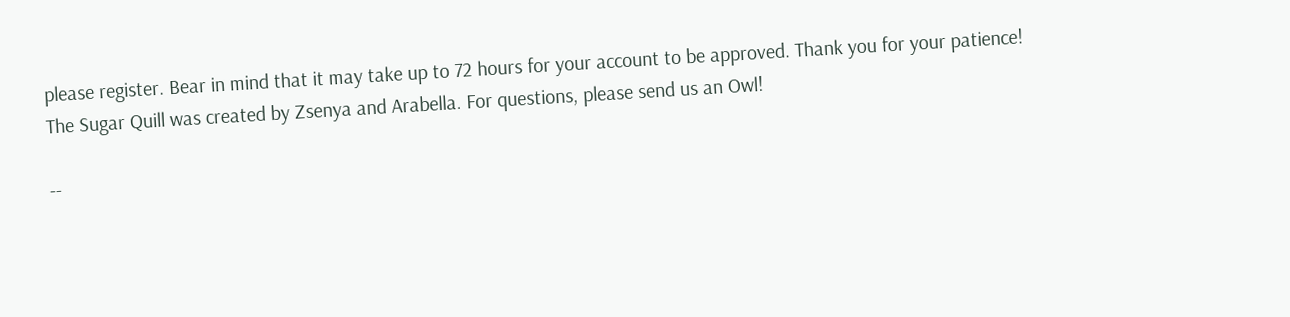please register. Bear in mind that it may take up to 72 hours for your account to be approved. Thank you for your patience!
The Sugar Quill was created by Zsenya and Arabella. For questions, please send us an Owl!

--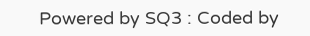Powered by SQ3 : Coded by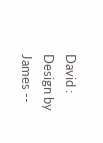David : Design by James --